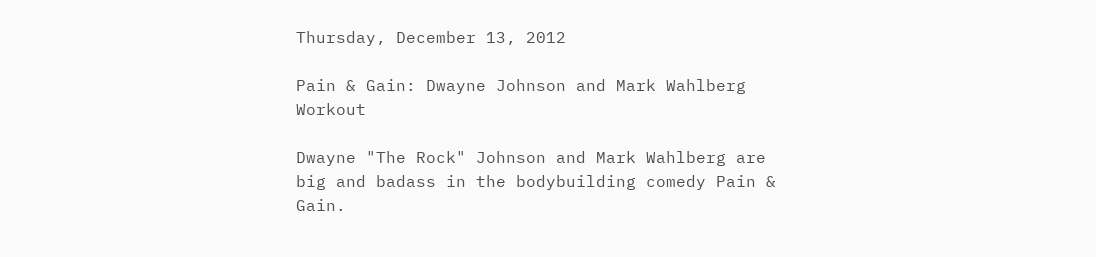Thursday, December 13, 2012

Pain & Gain: Dwayne Johnson and Mark Wahlberg Workout

Dwayne "The Rock" Johnson and Mark Wahlberg are big and badass in the bodybuilding comedy Pain & Gain.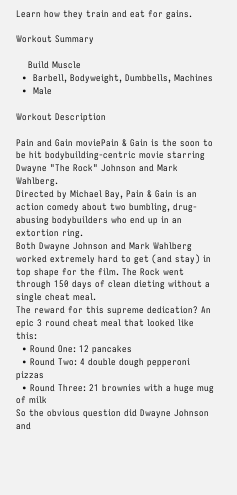Learn how they train and eat for gains.

Workout Summary

    Build Muscle
  •  Barbell, Bodyweight, Dumbbells, Machines
  •  Male

Workout Description

Pain and Gain moviePain & Gain is the soon to be hit bodybuilding-centric movie starring Dwayne "The Rock" Johnson and Mark Wahlberg.
Directed by Michael Bay, Pain & Gain is an action comedy about two bumbling, drug-abusing bodybuilders who end up in an extortion ring.
Both Dwayne Johnson and Mark Wahlberg worked extremely hard to get (and stay) in top shape for the film. The Rock went through 150 days of clean dieting without a single cheat meal.
The reward for this supreme dedication? An epic 3 round cheat meal that looked like this:
  • Round One: 12 pancakes
  • Round Two: 4 double dough pepperoni pizzas
  • Round Three: 21 brownies with a huge mug of milk
So the obvious question did Dwayne Johnson and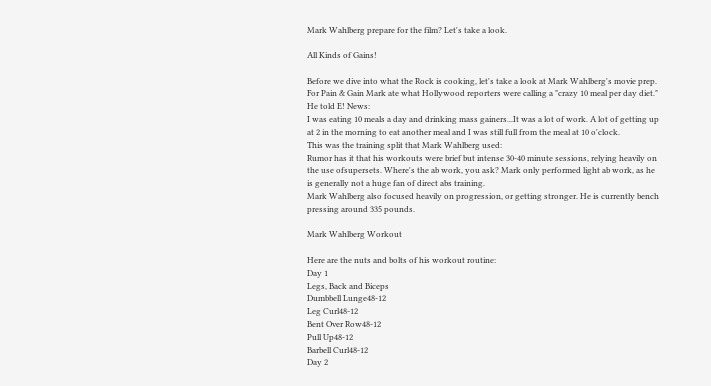Mark Wahlberg prepare for the film? Let's take a look.

All Kinds of Gains!

Before we dive into what the Rock is cooking, let's take a look at Mark Wahlberg's movie prep. For Pain & Gain Mark ate what Hollywood reporters were calling a "crazy 10 meal per day diet." He told E! News:
I was eating 10 meals a day and drinking mass gainers...It was a lot of work. A lot of getting up at 2 in the morning to eat another meal and I was still full from the meal at 10 o'clock.
This was the training split that Mark Wahlberg used:
Rumor has it that his workouts were brief but intense 30-40 minute sessions, relying heavily on the use ofsupersets. Where's the ab work, you ask? Mark only performed light ab work, as he is generally not a huge fan of direct abs training.
Mark Wahlberg also focused heavily on progression, or getting stronger. He is currently bench pressing around 335 pounds.

Mark Wahlberg Workout

Here are the nuts and bolts of his workout routine:
Day 1
Legs, Back and Biceps
Dumbbell Lunge48-12
Leg Curl48-12
Bent Over Row48-12
Pull Up48-12
Barbell Curl48-12
Day 2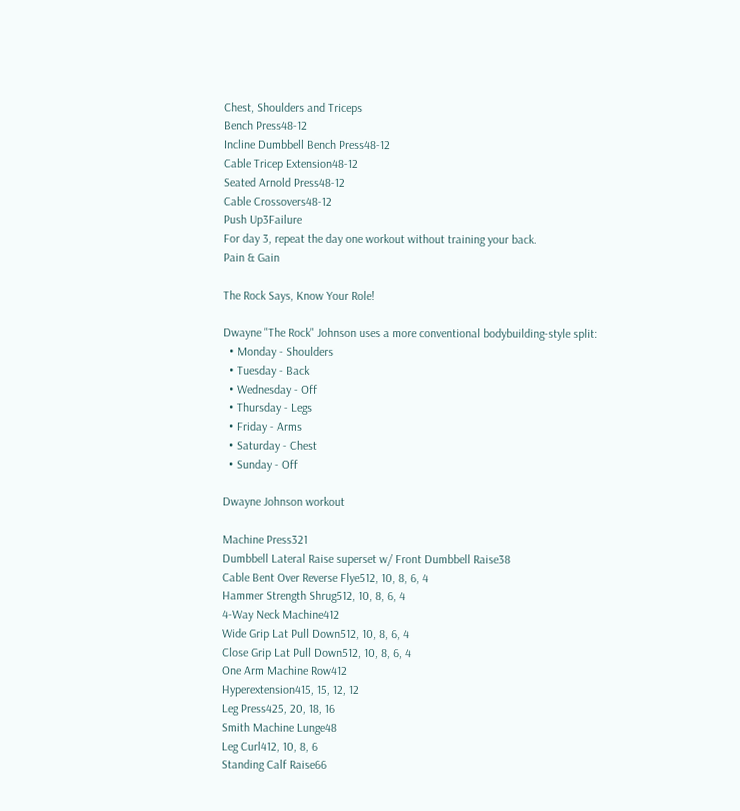Chest, Shoulders and Triceps
Bench Press48-12
Incline Dumbbell Bench Press48-12
Cable Tricep Extension48-12
Seated Arnold Press48-12
Cable Crossovers48-12
Push Up3Failure
For day 3, repeat the day one workout without training your back.
Pain & Gain

The Rock Says, Know Your Role!

Dwayne "The Rock" Johnson uses a more conventional bodybuilding-style split:
  • Monday - Shoulders
  • Tuesday - Back
  • Wednesday - Off
  • Thursday - Legs
  • Friday - Arms
  • Saturday - Chest
  • Sunday - Off

Dwayne Johnson workout

Machine Press321
Dumbbell Lateral Raise superset w/ Front Dumbbell Raise38
Cable Bent Over Reverse Flye512, 10, 8, 6, 4
Hammer Strength Shrug512, 10, 8, 6, 4
4-Way Neck Machine412
Wide Grip Lat Pull Down512, 10, 8, 6, 4
Close Grip Lat Pull Down512, 10, 8, 6, 4
One Arm Machine Row412
Hyperextension415, 15, 12, 12
Leg Press425, 20, 18, 16
Smith Machine Lunge48
Leg Curl412, 10, 8, 6
Standing Calf Raise66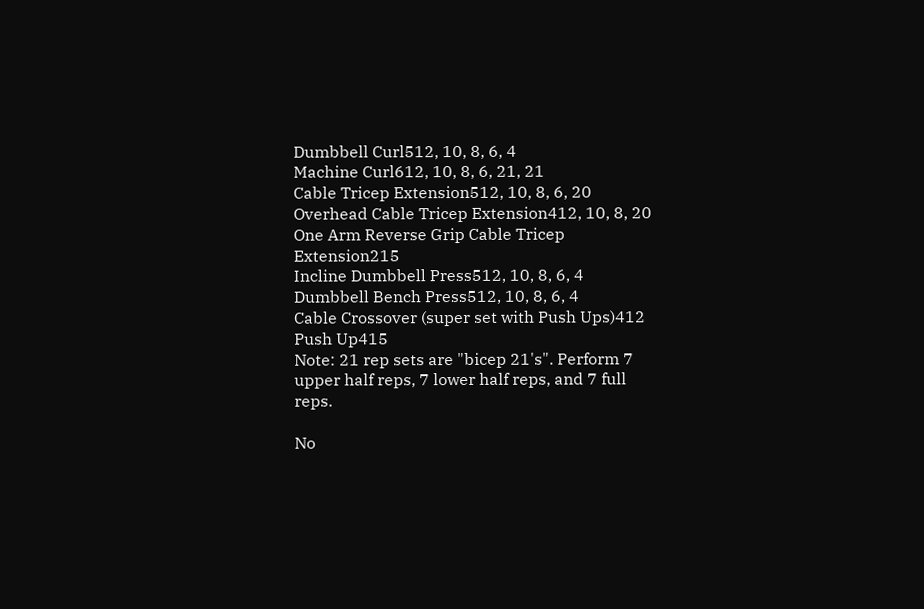Dumbbell Curl512, 10, 8, 6, 4
Machine Curl612, 10, 8, 6, 21, 21
Cable Tricep Extension512, 10, 8, 6, 20
Overhead Cable Tricep Extension412, 10, 8, 20
One Arm Reverse Grip Cable Tricep Extension215
Incline Dumbbell Press512, 10, 8, 6, 4
Dumbbell Bench Press512, 10, 8, 6, 4
Cable Crossover (super set with Push Ups)412
Push Up415
Note: 21 rep sets are "bicep 21's". Perform 7 upper half reps, 7 lower half reps, and 7 full reps.

No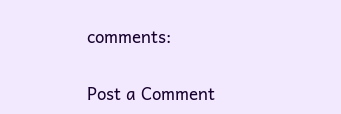comments:

Post a Comment